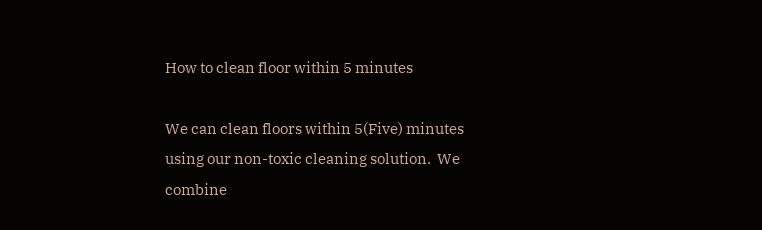How to clean floor within 5 minutes

We can clean floors within 5(Five) minutes using our non-toxic cleaning solution.  We combine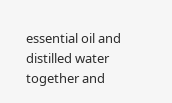essential oil and distilled water together and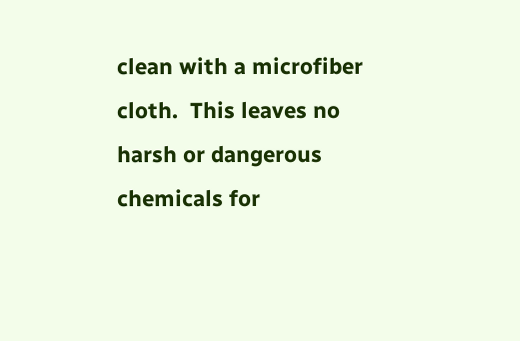clean with a microfiber cloth.  This leaves no harsh or dangerous chemicals for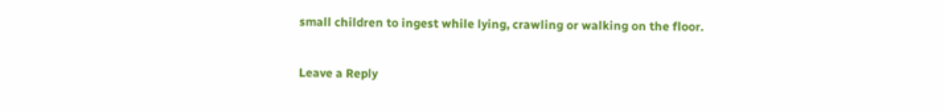small children to ingest while lying, crawling or walking on the floor.

Leave a Reply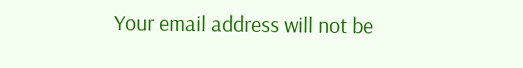Your email address will not be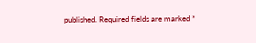published. Required fields are marked *